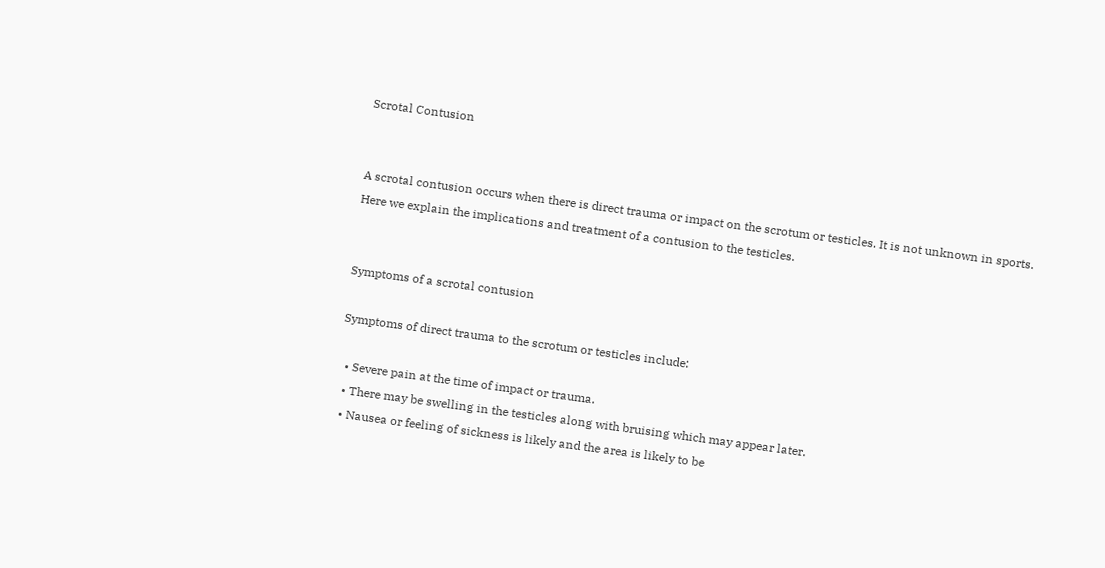Scrotal Contusion


A scrotal contusion occurs when there is direct trauma or impact on the scrotum or testicles. It is not unknown in sports. Here we explain the implications and treatment of a contusion to the testicles.


Symptoms of a scrotal contusion

Symptoms of direct trauma to the scrotum or testicles include:

  • Severe pain at the time of impact or trauma.
  • There may be swelling in the testicles along with bruising which may appear later.
  • Nausea or feeling of sickness is likely and the area is likely to be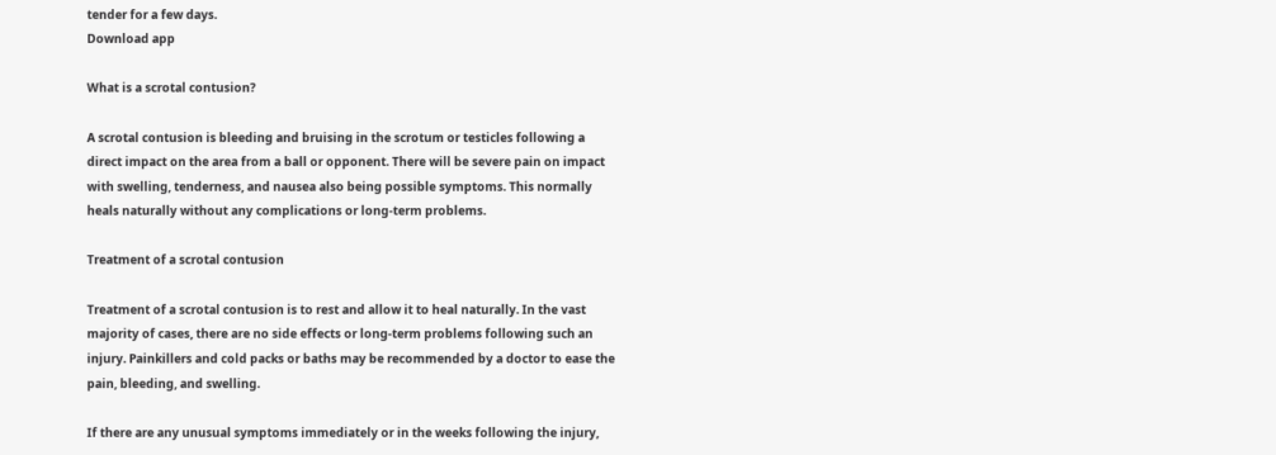tender for a few days.
Download app

What is a scrotal contusion?

A scrotal contusion is bleeding and bruising in the scrotum or testicles following a direct impact on the area from a ball or opponent. There will be severe pain on impact with swelling, tenderness, and nausea also being possible symptoms. This normally heals naturally without any complications or long-term problems.

Treatment of a scrotal contusion

Treatment of a scrotal contusion is to rest and allow it to heal naturally. In the vast majority of cases, there are no side effects or long-term problems following such an injury. Painkillers and cold packs or baths may be recommended by a doctor to ease the pain, bleeding, and swelling.

If there are any unusual symptoms immediately or in the weeks following the injury,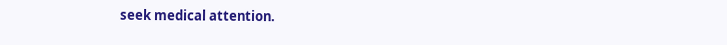seek medical attention.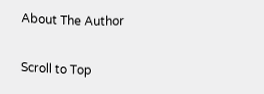About The Author

Scroll to Top